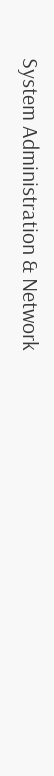System Administration & Network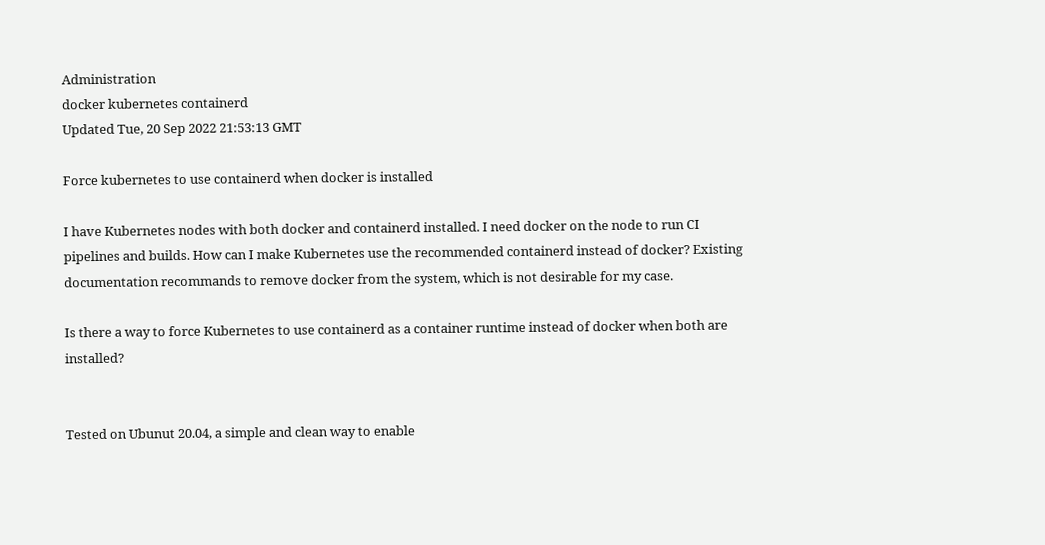Administration
docker kubernetes containerd
Updated Tue, 20 Sep 2022 21:53:13 GMT

Force kubernetes to use containerd when docker is installed

I have Kubernetes nodes with both docker and containerd installed. I need docker on the node to run CI pipelines and builds. How can I make Kubernetes use the recommended containerd instead of docker? Existing documentation recommands to remove docker from the system, which is not desirable for my case.

Is there a way to force Kubernetes to use containerd as a container runtime instead of docker when both are installed?


Tested on Ubunut 20.04, a simple and clean way to enable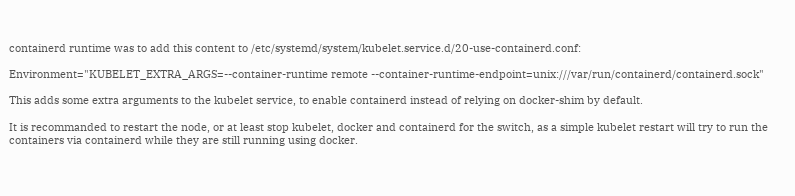containerd runtime was to add this content to /etc/systemd/system/kubelet.service.d/20-use-containerd.conf:

Environment="KUBELET_EXTRA_ARGS=--container-runtime remote --container-runtime-endpoint=unix:///var/run/containerd/containerd.sock"

This adds some extra arguments to the kubelet service, to enable containerd instead of relying on docker-shim by default.

It is recommanded to restart the node, or at least stop kubelet, docker and containerd for the switch, as a simple kubelet restart will try to run the containers via containerd while they are still running using docker.